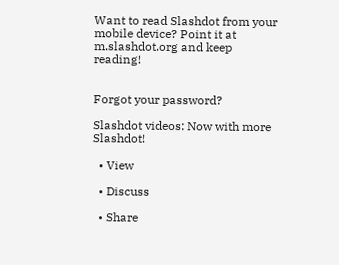Want to read Slashdot from your mobile device? Point it at m.slashdot.org and keep reading!


Forgot your password?

Slashdot videos: Now with more Slashdot!

  • View

  • Discuss

  • Share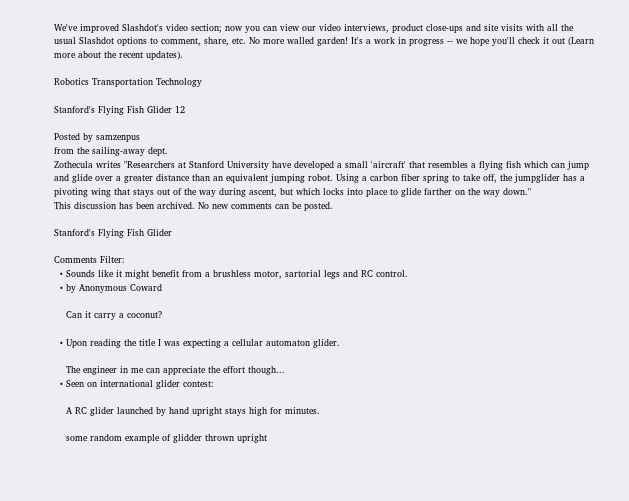We've improved Slashdot's video section; now you can view our video interviews, product close-ups and site visits with all the usual Slashdot options to comment, share, etc. No more walled garden! It's a work in progress -- we hope you'll check it out (Learn more about the recent updates).

Robotics Transportation Technology

Stanford's Flying Fish Glider 12

Posted by samzenpus
from the sailing-away dept.
Zothecula writes "Researchers at Stanford University have developed a small 'aircraft' that resembles a flying fish which can jump and glide over a greater distance than an equivalent jumping robot. Using a carbon fiber spring to take off, the jumpglider has a pivoting wing that stays out of the way during ascent, but which locks into place to glide farther on the way down."
This discussion has been archived. No new comments can be posted.

Stanford's Flying Fish Glider

Comments Filter:
  • Sounds like it might benefit from a brushless motor, sartorial legs and RC control.
  • by Anonymous Coward

    Can it carry a coconut?

  • Upon reading the title I was expecting a cellular automaton glider.

    The engineer in me can appreciate the effort though...
  • Seen on international glider contest:

    A RC glider launched by hand upright stays high for minutes.

    some random example of glidder thrown upright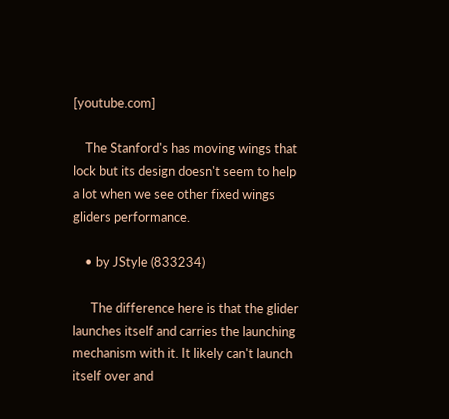[youtube.com]

    The Stanford's has moving wings that lock but its design doesn't seem to help a lot when we see other fixed wings gliders performance.

    • by JStyle (833234)

      The difference here is that the glider launches itself and carries the launching mechanism with it. It likely can't launch itself over and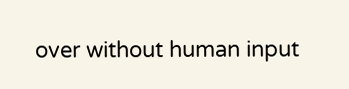over without human input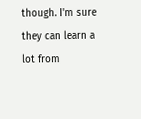though. I'm sure they can learn a lot from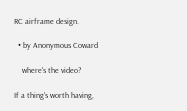RC airframe design.

  • by Anonymous Coward

    where's the video?

If a thing's worth having,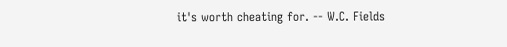it's worth cheating for. -- W.C. Fields